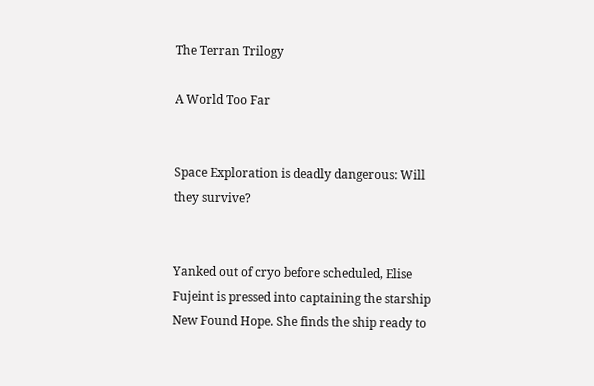The Terran Trilogy

A World Too Far


Space Exploration is deadly dangerous: Will they survive?


Yanked out of cryo before scheduled, Elise Fujeint is pressed into captaining the starship New Found Hope. She finds the ship ready to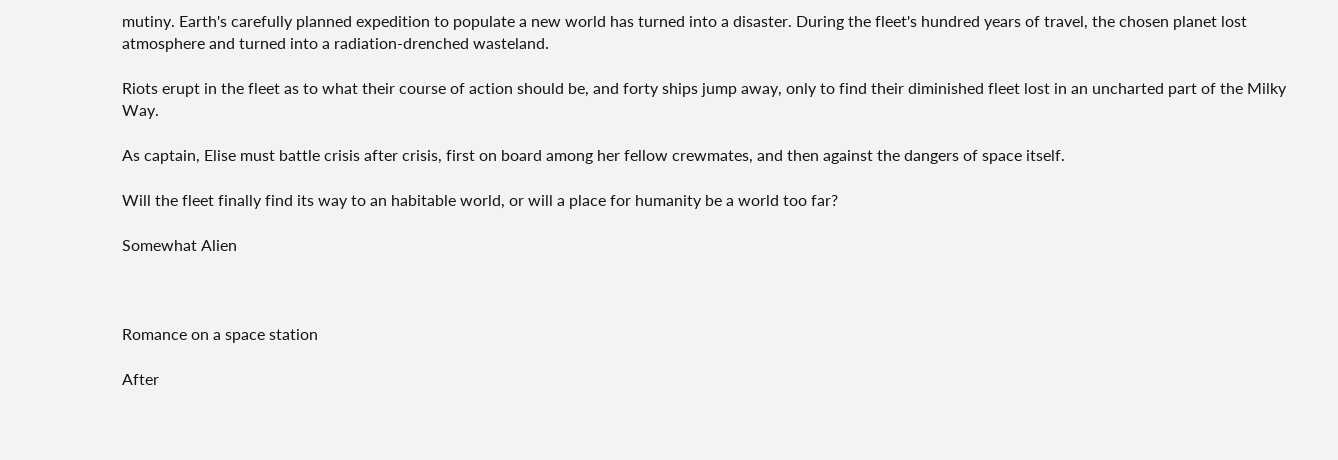mutiny. Earth's carefully planned expedition to populate a new world has turned into a disaster. During the fleet's hundred years of travel, the chosen planet lost atmosphere and turned into a radiation-drenched wasteland.

Riots erupt in the fleet as to what their course of action should be, and forty ships jump away, only to find their diminished fleet lost in an uncharted part of the Milky Way.

As captain, Elise must battle crisis after crisis, first on board among her fellow crewmates, and then against the dangers of space itself.

Will the fleet finally find its way to an habitable world, or will a place for humanity be a world too far?

Somewhat Alien



Romance on a space station

After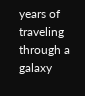years of traveling through a galaxy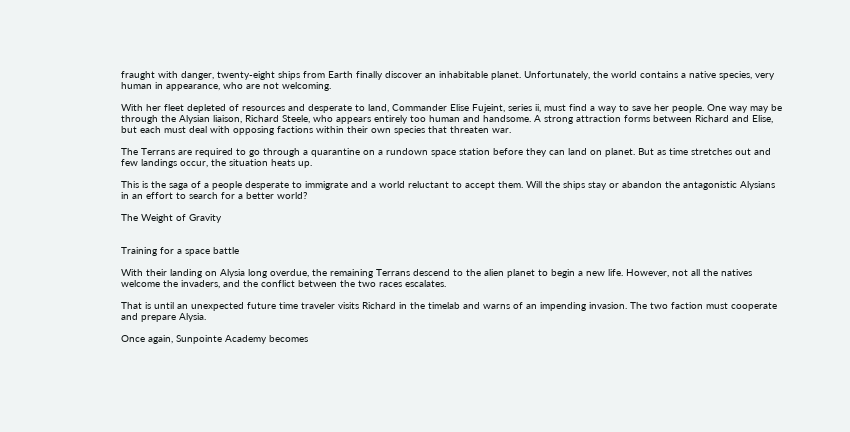fraught with danger, twenty-eight ships from Earth finally discover an inhabitable planet. Unfortunately, the world contains a native species, very human in appearance, who are not welcoming.

With her fleet depleted of resources and desperate to land, Commander Elise Fujeint, series ii, must find a way to save her people. One way may be through the Alysian liaison, Richard Steele, who appears entirely too human and handsome. A strong attraction forms between Richard and Elise, but each must deal with opposing factions within their own species that threaten war.

The Terrans are required to go through a quarantine on a rundown space station before they can land on planet. But as time stretches out and few landings occur, the situation heats up.

This is the saga of a people desperate to immigrate and a world reluctant to accept them. Will the ships stay or abandon the antagonistic Alysians in an effort to search for a better world?

The Weight of Gravity


Training for a space battle

With their landing on Alysia long overdue, the remaining Terrans descend to the alien planet to begin a new life. However, not all the natives welcome the invaders, and the conflict between the two races escalates.

That is until an unexpected future time traveler visits Richard in the timelab and warns of an impending invasion. The two faction must cooperate and prepare Alysia.

Once again, Sunpointe Academy becomes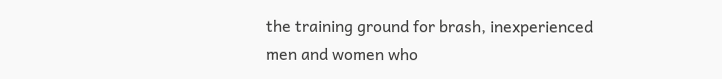the training ground for brash, inexperienced men and women who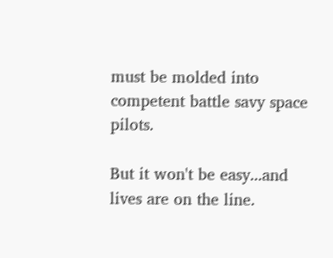must be molded into competent battle savy space pilots.

But it won't be easy...and lives are on the line.